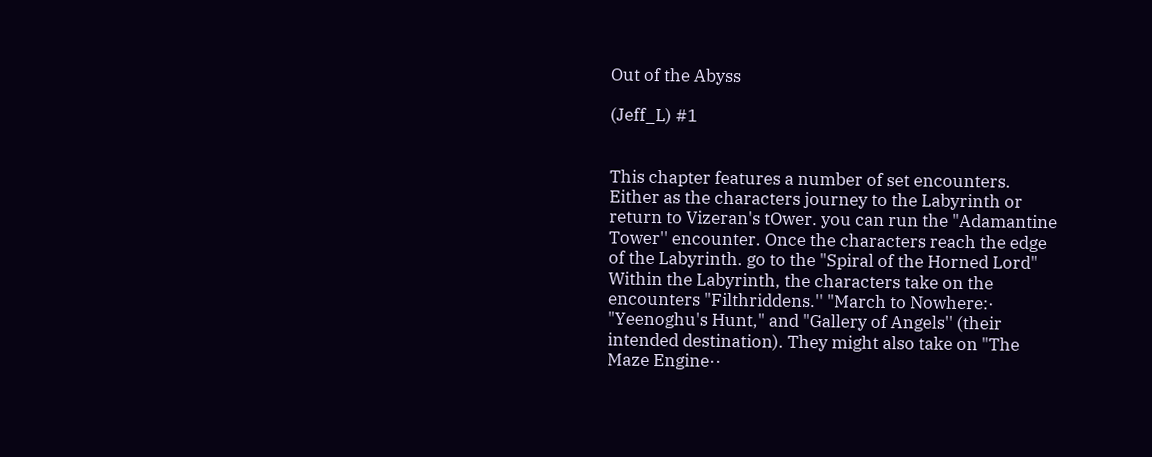Out of the Abyss

(Jeff_L) #1


This chapter features a number of set encounters.
Either as the characters journey to the Labyrinth or
return to Vizeran's tOwer. you can run the "Adamantine
Tower'' encounter. Once the characters reach the edge
of the Labyrinth. go to the "Spiral of the Horned Lord"
Within the Labyrinth, the characters take on the
encounters "Filthriddens.'' "March to Nowhere:·
"Yeenoghu's Hunt," and "Gallery of Angels'' (their
intended destination). They might also take on "The
Maze Engine··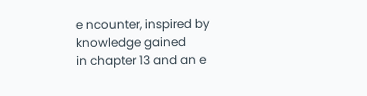e ncounter, inspired by knowledge gained
in chapter 13 and an e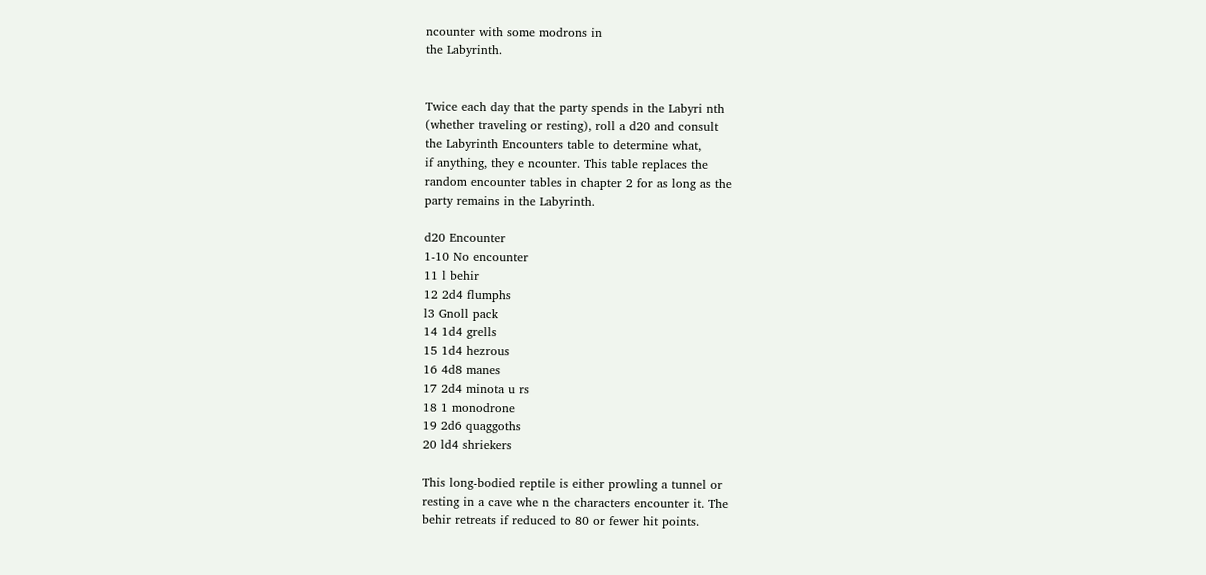ncounter with some modrons in
the Labyrinth.


Twice each day that the party spends in the Labyri nth
(whether traveling or resting), roll a d20 and consult
the Labyrinth Encounters table to determine what,
if anything, they e ncounter. This table replaces the
random encounter tables in chapter 2 for as long as the
party remains in the Labyrinth.

d20 Encounter
1-10 No encounter
11 l behir
12 2d4 flumphs
l3 Gnoll pack
14 1d4 grells
15 1d4 hezrous
16 4d8 manes
17 2d4 minota u rs
18 1 monodrone
19 2d6 quaggoths
20 ld4 shriekers

This long-bodied reptile is either prowling a tunnel or
resting in a cave whe n the characters encounter it. The
behir retreats if reduced to 80 or fewer hit points.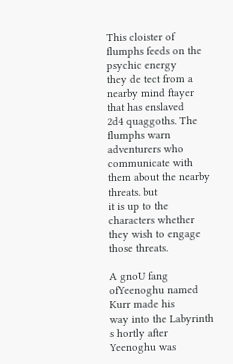This cloister of flumphs feeds on the psychic energy
they de tect from a nearby mind ftayer that has enslaved
2d4 quaggoths. The flumphs warn adventurers who
communicate with them about the nearby threats. but
it is up to the characters whether they wish to engage
those threats.

A gnoU fang ofYeenoghu named Kurr made his
way into the Labyrinth s hortly after Yeenoghu was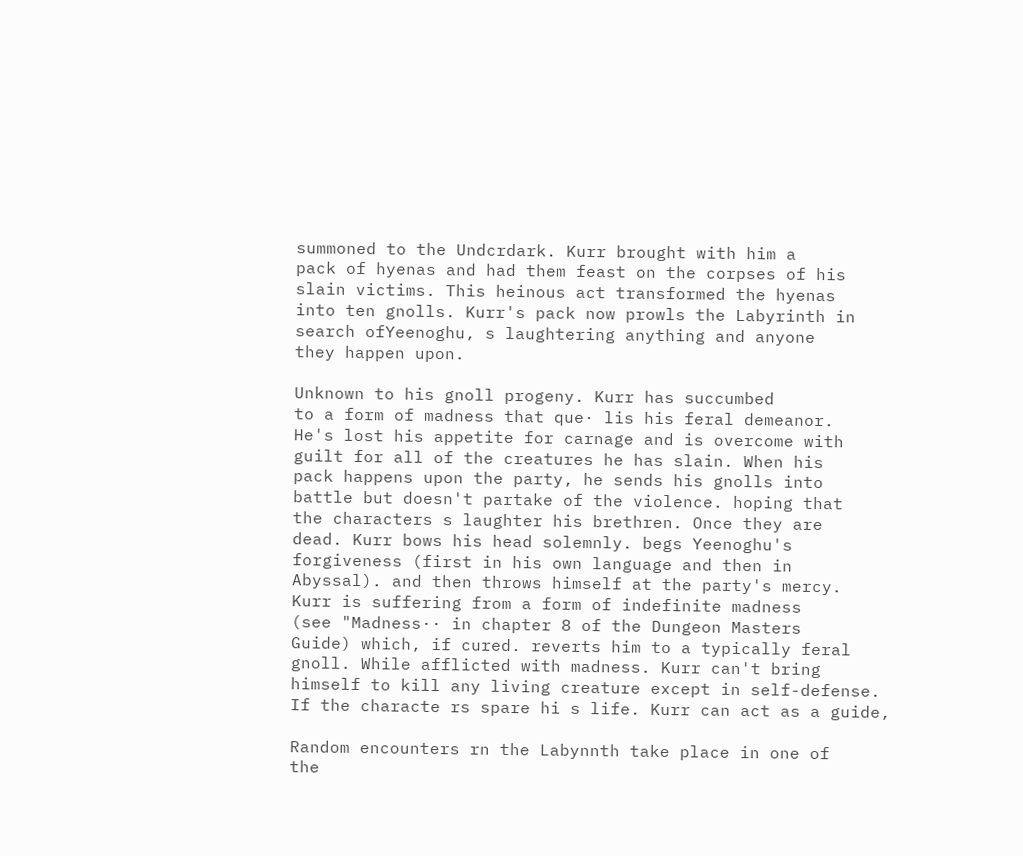summoned to the Undcrdark. Kurr brought with him a
pack of hyenas and had them feast on the corpses of his
slain victims. This heinous act transformed the hyenas
into ten gnolls. Kurr's pack now prowls the Labyrinth in
search ofYeenoghu, s laughtering anything and anyone
they happen upon.

Unknown to his gnoll progeny. Kurr has succumbed
to a form of madness that que· lis his feral demeanor.
He's lost his appetite for carnage and is overcome with
guilt for all of the creatures he has slain. When his
pack happens upon the party, he sends his gnolls into
battle but doesn't partake of the violence. hoping that
the characters s laughter his brethren. Once they are
dead. Kurr bows his head solemnly. begs Yeenoghu's
forgiveness (first in his own language and then in
Abyssal). and then throws himself at the party's mercy.
Kurr is suffering from a form of indefinite madness
(see "Madness·· in chapter 8 of the Dungeon Masters
Guide) which, if cured. reverts him to a typically feral
gnoll. While afflicted with madness. Kurr can't bring
himself to kill any living creature except in self-defense.
If the characte rs spare hi s life. Kurr can act as a guide,

Random encounters rn the Labynnth take place in one of
the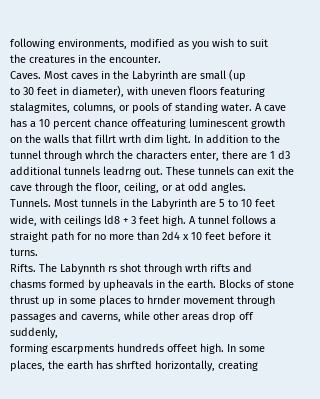following environments, modified as you wish to suit
the creatures in the encounter.
Caves. Most caves in the Labyrinth are small (up
to 30 feet in diameter), with uneven floors featuring
stalagmites, columns, or pools of standing water. A cave
has a 10 percent chance offeaturing luminescent growth
on the walls that fillrt wrth dim light. In addition to the
tunnel through whrch the characters enter, there are 1 d3
additional tunnels leadrng out. These tunnels can exit the
cave through the floor, ceiling, or at odd angles.
Tunnels. Most tunnels in the Labyrinth are 5 to 10 feet
wide, with ceilings ld8 + 3 feet high. A tunnel follows a
straight path for no more than 2d4 x 10 feet before it turns.
Rifts. The Labynnth rs shot through wrth rifts and
chasms formed by upheavals in the earth. Blocks of stone
thrust up in some places to hrnder movement through
passages and caverns, while other areas drop off suddenly,
forming escarpments hundreds offeet high. In some
places, the earth has shrfted horizontally, creating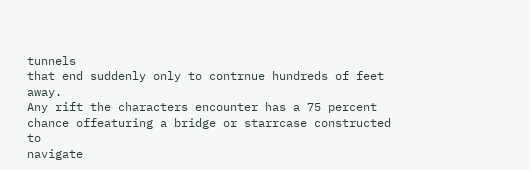tunnels
that end suddenly only to contrnue hundreds of feet away.
Any rift the characters encounter has a 75 percent
chance offeaturing a bridge or starrcase constructed to
navigate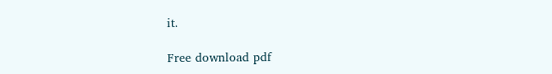it.

Free download pdf